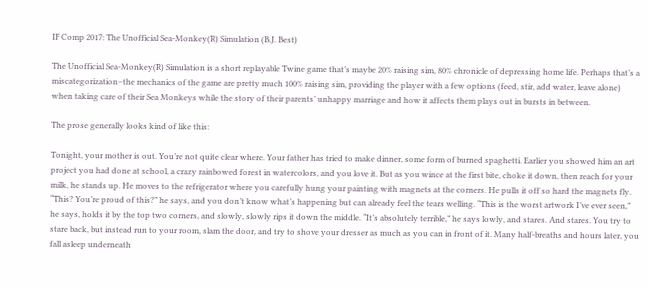IF Comp 2017: The Unofficial Sea-Monkey(R) Simulation (B.J. Best)

The Unofficial Sea-Monkey(R) Simulation is a short replayable Twine game that’s maybe 20% raising sim, 80% chronicle of depressing home life. Perhaps that’s a miscategorization–the mechanics of the game are pretty much 100% raising sim, providing the player with a few options (feed, stir, add water, leave alone) when taking care of their Sea Monkeys while the story of their parents’ unhappy marriage and how it affects them plays out in bursts in between.

The prose generally looks kind of like this:

Tonight, your mother is out. You’re not quite clear where. Your father has tried to make dinner, some form of burned spaghetti. Earlier you showed him an art project you had done at school, a crazy rainbowed forest in watercolors, and you love it. But as you wince at the first bite, choke it down, then reach for your milk, he stands up. He moves to the refrigerator where you carefully hung your painting with magnets at the corners. He pulls it off so hard the magnets fly. “This? You’re proud of this?” he says, and you don’t know what’s happening but can already feel the tears welling. “This is the worst artwork I’ve ever seen,” he says, holds it by the top two corners, and slowly, slowly rips it down the middle. “It’s absolutely terrible,” he says lowly, and stares. And stares. You try to stare back, but instead run to your room, slam the door, and try to shove your dresser as much as you can in front of it. Many half-breaths and hours later, you fall asleep underneath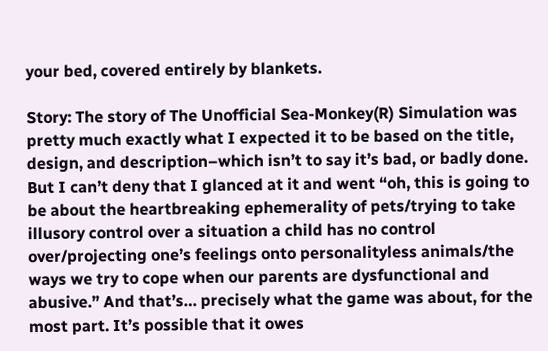your bed, covered entirely by blankets.

Story: The story of The Unofficial Sea-Monkey(R) Simulation was pretty much exactly what I expected it to be based on the title, design, and description–which isn’t to say it’s bad, or badly done. But I can’t deny that I glanced at it and went “oh, this is going to be about the heartbreaking ephemerality of pets/trying to take illusory control over a situation a child has no control over/projecting one’s feelings onto personalityless animals/the ways we try to cope when our parents are dysfunctional and abusive.” And that’s… precisely what the game was about, for the most part. It’s possible that it owes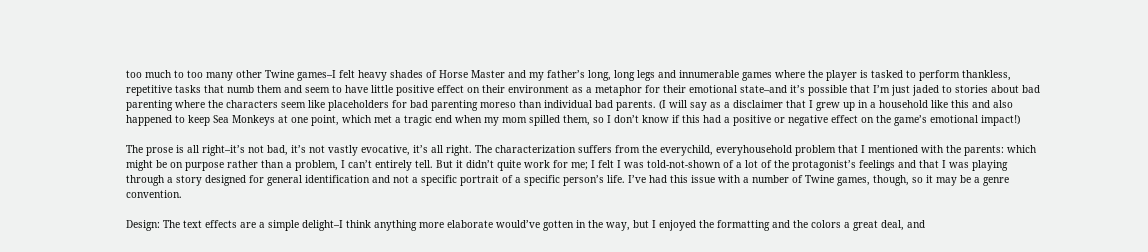too much to too many other Twine games–I felt heavy shades of Horse Master and my father’s long, long legs and innumerable games where the player is tasked to perform thankless, repetitive tasks that numb them and seem to have little positive effect on their environment as a metaphor for their emotional state–and it’s possible that I’m just jaded to stories about bad parenting where the characters seem like placeholders for bad parenting moreso than individual bad parents. (I will say as a disclaimer that I grew up in a household like this and also happened to keep Sea Monkeys at one point, which met a tragic end when my mom spilled them, so I don’t know if this had a positive or negative effect on the game’s emotional impact!)

The prose is all right–it’s not bad, it’s not vastly evocative, it’s all right. The characterization suffers from the everychild, everyhousehold problem that I mentioned with the parents: which might be on purpose rather than a problem, I can’t entirely tell. But it didn’t quite work for me; I felt I was told-not-shown of a lot of the protagonist’s feelings and that I was playing through a story designed for general identification and not a specific portrait of a specific person’s life. I’ve had this issue with a number of Twine games, though, so it may be a genre convention.

Design: The text effects are a simple delight–I think anything more elaborate would’ve gotten in the way, but I enjoyed the formatting and the colors a great deal, and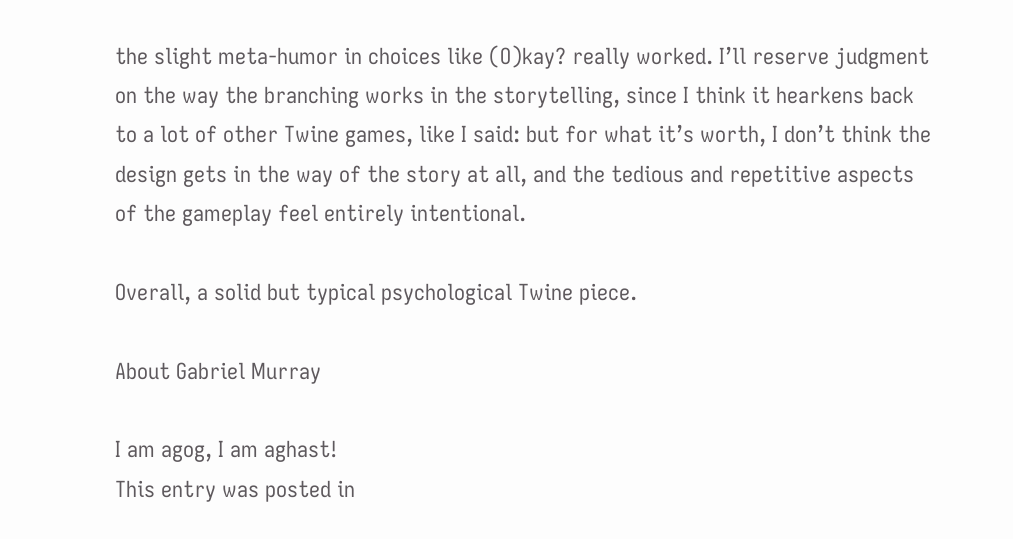the slight meta-humor in choices like (O)kay? really worked. I’ll reserve judgment on the way the branching works in the storytelling, since I think it hearkens back to a lot of other Twine games, like I said: but for what it’s worth, I don’t think the design gets in the way of the story at all, and the tedious and repetitive aspects of the gameplay feel entirely intentional.

Overall, a solid but typical psychological Twine piece.

About Gabriel Murray

I am agog, I am aghast!
This entry was posted in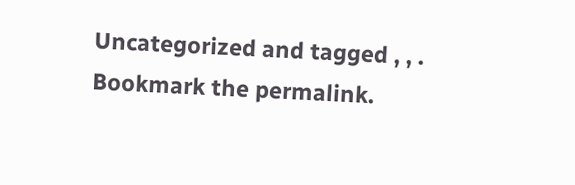Uncategorized and tagged , , . Bookmark the permalink.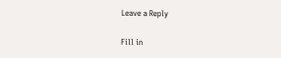Leave a Reply

Fill in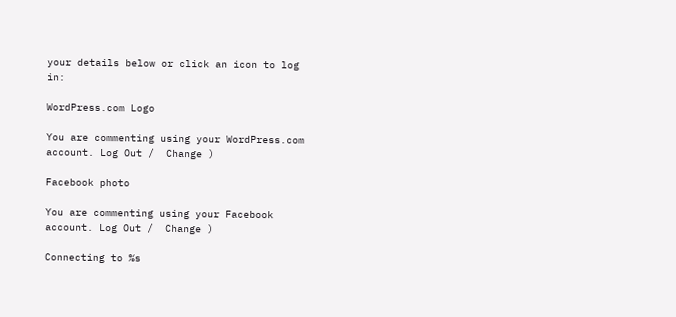your details below or click an icon to log in:

WordPress.com Logo

You are commenting using your WordPress.com account. Log Out /  Change )

Facebook photo

You are commenting using your Facebook account. Log Out /  Change )

Connecting to %s